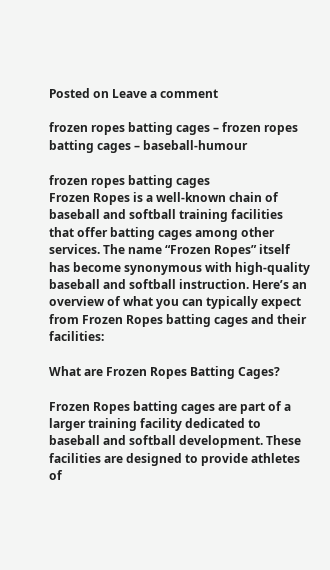Posted on Leave a comment

frozen ropes batting cages – frozen ropes batting cages – baseball-humour

frozen ropes batting cages
Frozen Ropes is a well-known chain of baseball and softball training facilities that offer batting cages among other services. The name “Frozen Ropes” itself has become synonymous with high-quality baseball and softball instruction. Here’s an overview of what you can typically expect from Frozen Ropes batting cages and their facilities:

What are Frozen Ropes Batting Cages?

Frozen Ropes batting cages are part of a larger training facility dedicated to baseball and softball development. These facilities are designed to provide athletes of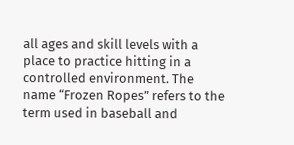all ages and skill levels with a place to practice hitting in a controlled environment. The name “Frozen Ropes” refers to the term used in baseball and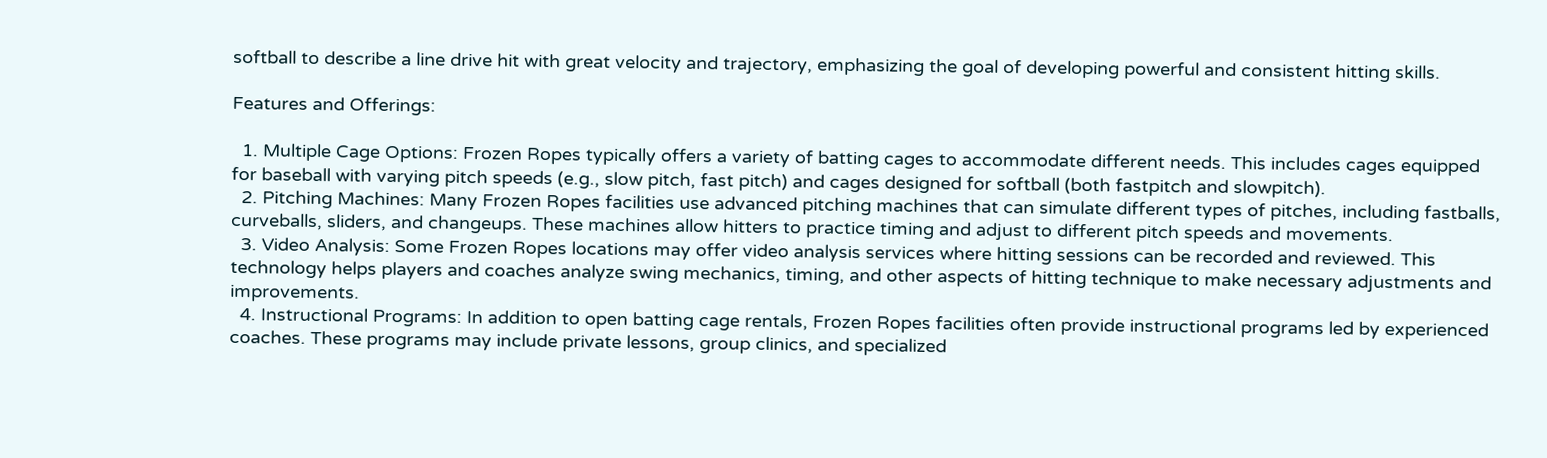softball to describe a line drive hit with great velocity and trajectory, emphasizing the goal of developing powerful and consistent hitting skills.

Features and Offerings:

  1. Multiple Cage Options: Frozen Ropes typically offers a variety of batting cages to accommodate different needs. This includes cages equipped for baseball with varying pitch speeds (e.g., slow pitch, fast pitch) and cages designed for softball (both fastpitch and slowpitch).
  2. Pitching Machines: Many Frozen Ropes facilities use advanced pitching machines that can simulate different types of pitches, including fastballs, curveballs, sliders, and changeups. These machines allow hitters to practice timing and adjust to different pitch speeds and movements.
  3. Video Analysis: Some Frozen Ropes locations may offer video analysis services where hitting sessions can be recorded and reviewed. This technology helps players and coaches analyze swing mechanics, timing, and other aspects of hitting technique to make necessary adjustments and improvements.
  4. Instructional Programs: In addition to open batting cage rentals, Frozen Ropes facilities often provide instructional programs led by experienced coaches. These programs may include private lessons, group clinics, and specialized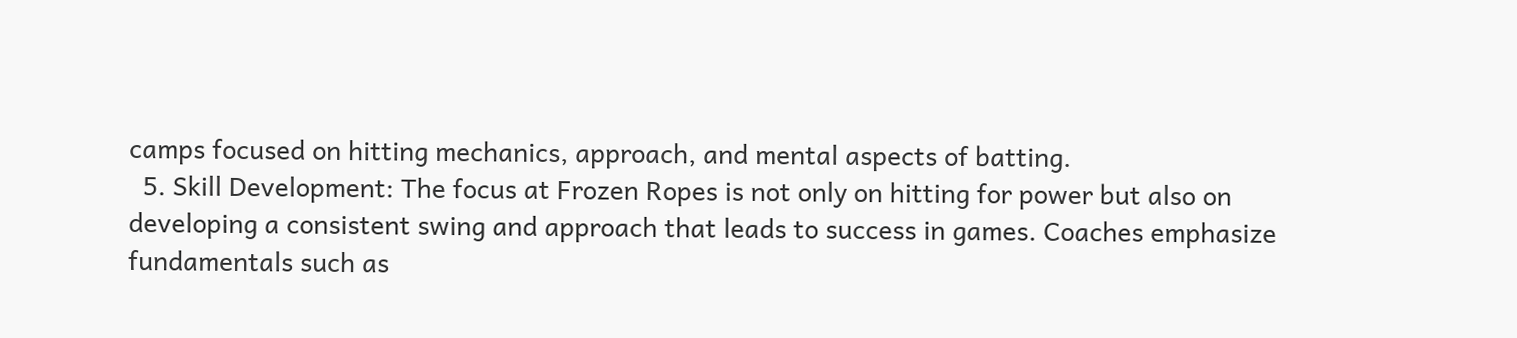camps focused on hitting mechanics, approach, and mental aspects of batting.
  5. Skill Development: The focus at Frozen Ropes is not only on hitting for power but also on developing a consistent swing and approach that leads to success in games. Coaches emphasize fundamentals such as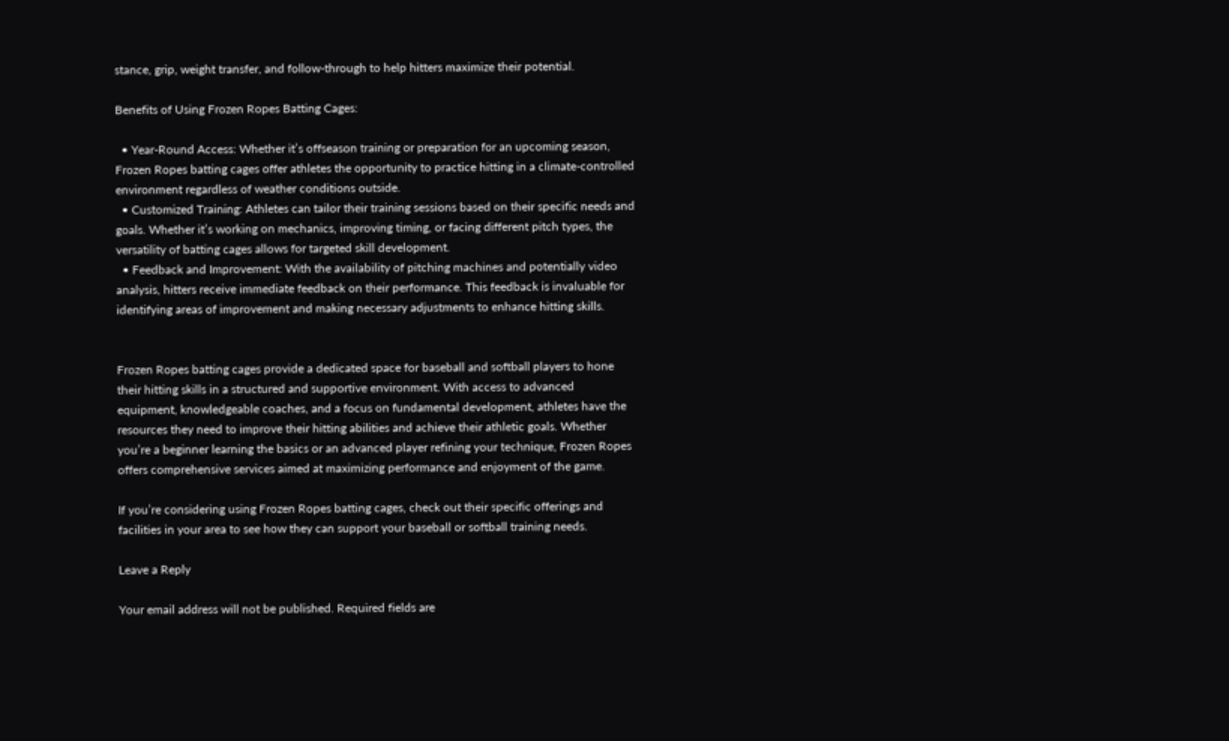stance, grip, weight transfer, and follow-through to help hitters maximize their potential.

Benefits of Using Frozen Ropes Batting Cages:

  • Year-Round Access: Whether it’s offseason training or preparation for an upcoming season, Frozen Ropes batting cages offer athletes the opportunity to practice hitting in a climate-controlled environment regardless of weather conditions outside.
  • Customized Training: Athletes can tailor their training sessions based on their specific needs and goals. Whether it’s working on mechanics, improving timing, or facing different pitch types, the versatility of batting cages allows for targeted skill development.
  • Feedback and Improvement: With the availability of pitching machines and potentially video analysis, hitters receive immediate feedback on their performance. This feedback is invaluable for identifying areas of improvement and making necessary adjustments to enhance hitting skills.


Frozen Ropes batting cages provide a dedicated space for baseball and softball players to hone their hitting skills in a structured and supportive environment. With access to advanced equipment, knowledgeable coaches, and a focus on fundamental development, athletes have the resources they need to improve their hitting abilities and achieve their athletic goals. Whether you’re a beginner learning the basics or an advanced player refining your technique, Frozen Ropes offers comprehensive services aimed at maximizing performance and enjoyment of the game.

If you’re considering using Frozen Ropes batting cages, check out their specific offerings and facilities in your area to see how they can support your baseball or softball training needs.

Leave a Reply

Your email address will not be published. Required fields are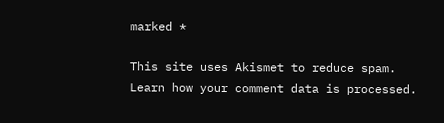marked *

This site uses Akismet to reduce spam. Learn how your comment data is processed.